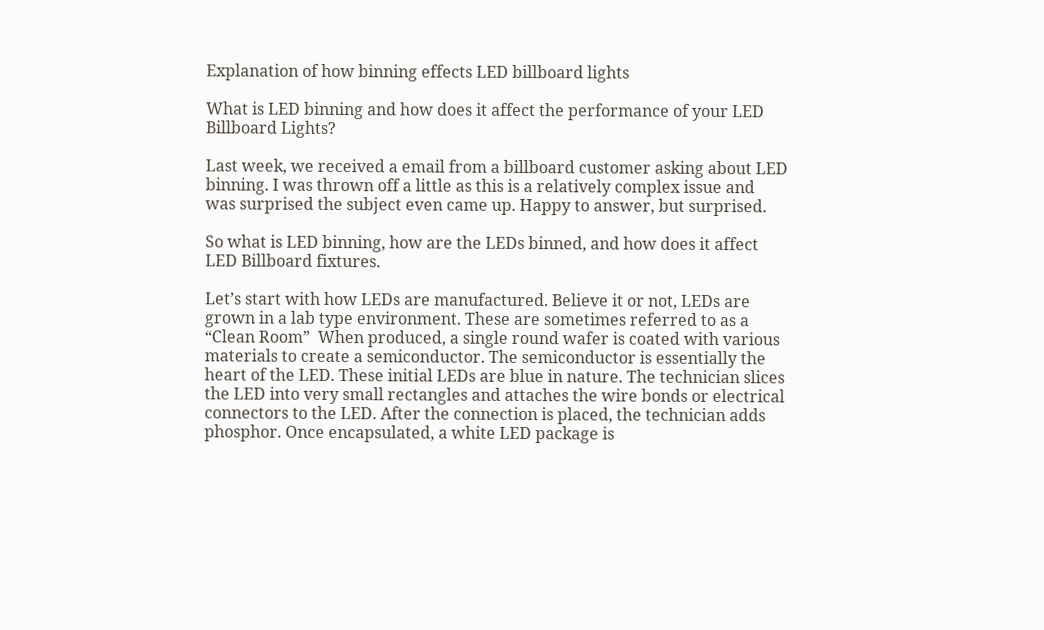Explanation of how binning effects LED billboard lights

What is LED binning and how does it affect the performance of your LED Billboard Lights?

Last week, we received a email from a billboard customer asking about LED binning. I was thrown off a little as this is a relatively complex issue and was surprised the subject even came up. Happy to answer, but surprised.

So what is LED binning, how are the LEDs binned, and how does it affect LED Billboard fixtures.

Let’s start with how LEDs are manufactured. Believe it or not, LEDs are grown in a lab type environment. These are sometimes referred to as a “Clean Room”  When produced, a single round wafer is coated with various materials to create a semiconductor. The semiconductor is essentially the heart of the LED. These initial LEDs are blue in nature. The technician slices the LED into very small rectangles and attaches the wire bonds or electrical connectors to the LED. After the connection is placed, the technician adds phosphor. Once encapsulated, a white LED package is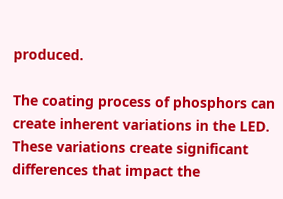produced.

The coating process of phosphors can create inherent variations in the LED. These variations create significant differences that impact the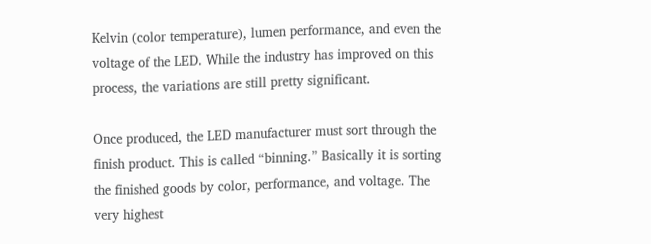Kelvin (color temperature), lumen performance, and even the voltage of the LED. While the industry has improved on this process, the variations are still pretty significant.

Once produced, the LED manufacturer must sort through the finish product. This is called “binning.” Basically it is sorting the finished goods by color, performance, and voltage. The very highest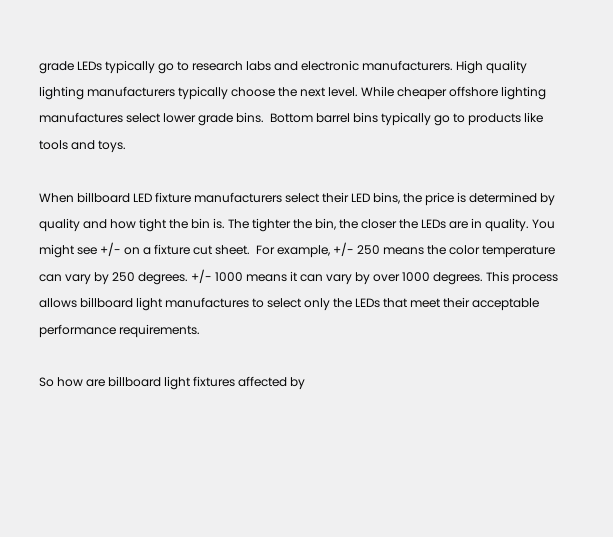grade LEDs typically go to research labs and electronic manufacturers. High quality lighting manufacturers typically choose the next level. While cheaper offshore lighting manufactures select lower grade bins.  Bottom barrel bins typically go to products like tools and toys.

When billboard LED fixture manufacturers select their LED bins, the price is determined by quality and how tight the bin is. The tighter the bin, the closer the LEDs are in quality. You might see +/- on a fixture cut sheet.  For example, +/- 250 means the color temperature can vary by 250 degrees. +/- 1000 means it can vary by over 1000 degrees. This process allows billboard light manufactures to select only the LEDs that meet their acceptable performance requirements.

So how are billboard light fixtures affected by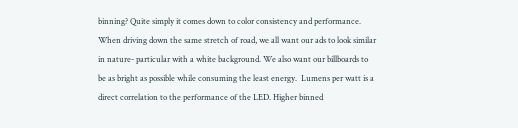binning? Quite simply it comes down to color consistency and performance. When driving down the same stretch of road, we all want our ads to look similar in nature- particular with a white background. We also want our billboards to be as bright as possible while consuming the least energy.  Lumens per watt is a direct correlation to the performance of the LED. Higher binned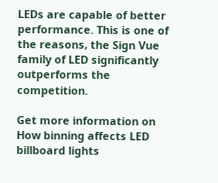LEDs are capable of better performance. This is one of the reasons, the Sign Vue family of LED significantly outperforms the competition.

Get more information on How binning affects LED billboard lights